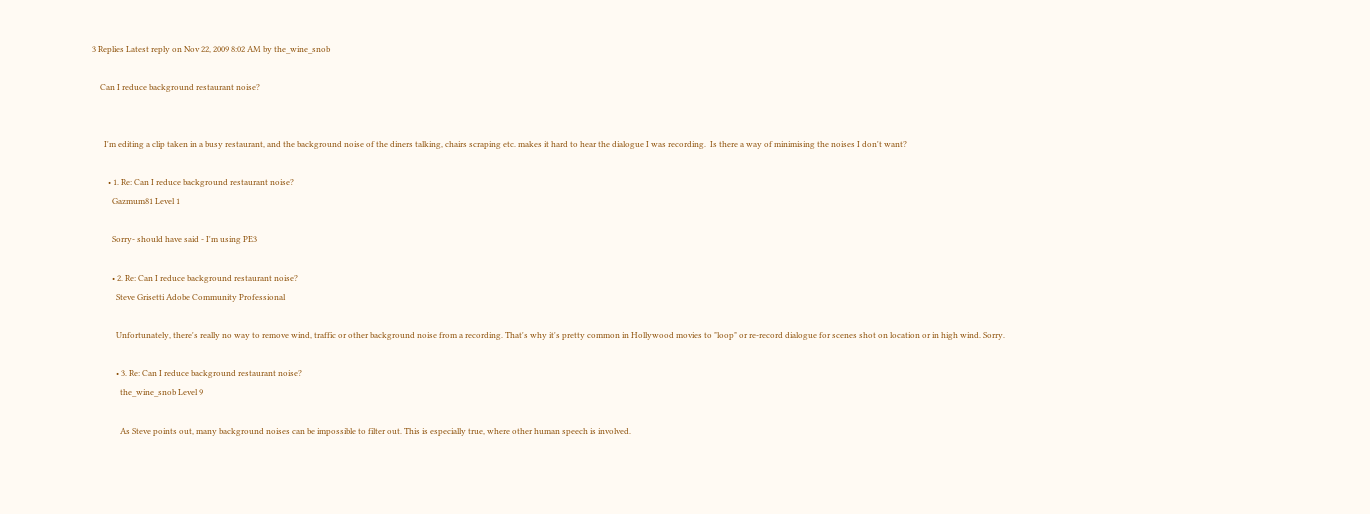3 Replies Latest reply on Nov 22, 2009 8:02 AM by the_wine_snob

    Can I reduce background restaurant noise?


      I'm editing a clip taken in a busy restaurant, and the background noise of the diners talking, chairs scraping etc. makes it hard to hear the dialogue I was recording.  Is there a way of minimising the noises I don't want?

        • 1. Re: Can I reduce background restaurant noise?
          Gazmum81 Level 1

          Sorry- should have said - I'm using PE3

          • 2. Re: Can I reduce background restaurant noise?
            Steve Grisetti Adobe Community Professional

            Unfortunately, there's really no way to remove wind, traffic or other background noise from a recording. That's why it's pretty common in Hollywood movies to "loop" or re-record dialogue for scenes shot on location or in high wind. Sorry.

            • 3. Re: Can I reduce background restaurant noise?
              the_wine_snob Level 9

              As Steve points out, many background noises can be impossible to filter out. This is especially true, where other human speech is involved.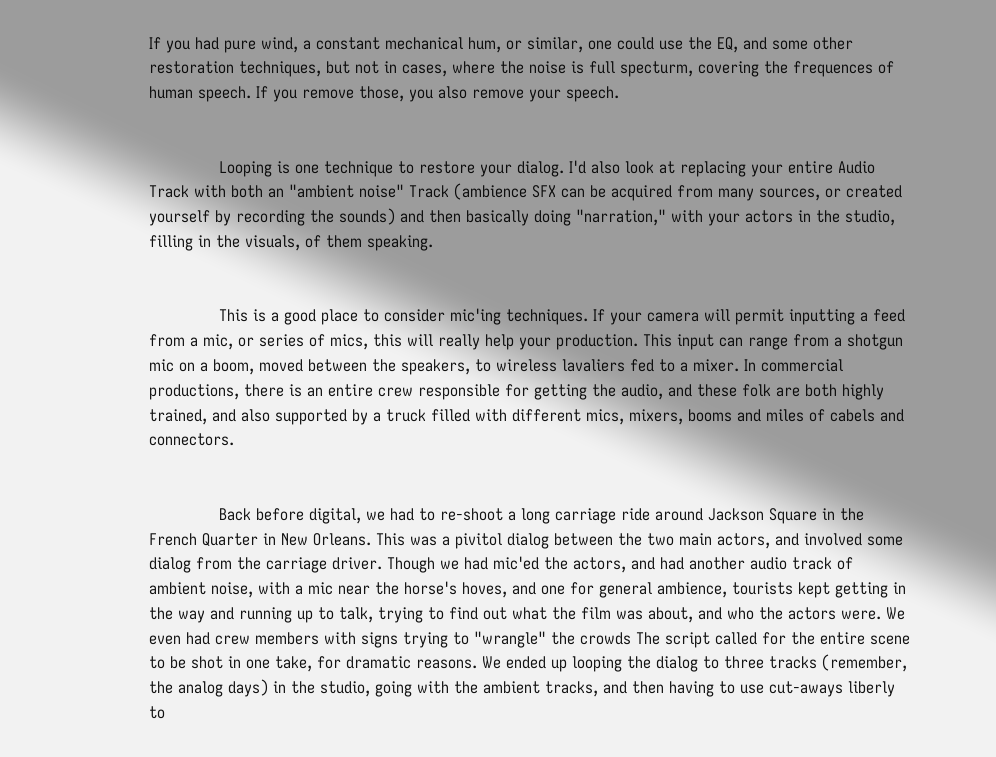If you had pure wind, a constant mechanical hum, or similar, one could use the EQ, and some other restoration techniques, but not in cases, where the noise is full specturm, covering the frequences of human speech. If you remove those, you also remove your speech.


              Looping is one technique to restore your dialog. I'd also look at replacing your entire Audio Track with both an "ambient noise" Track (ambience SFX can be acquired from many sources, or created yourself by recording the sounds) and then basically doing "narration," with your actors in the studio, filling in the visuals, of them speaking.


              This is a good place to consider mic'ing techniques. If your camera will permit inputting a feed from a mic, or series of mics, this will really help your production. This input can range from a shotgun mic on a boom, moved between the speakers, to wireless lavaliers fed to a mixer. In commercial productions, there is an entire crew responsible for getting the audio, and these folk are both highly trained, and also supported by a truck filled with different mics, mixers, booms and miles of cabels and connectors.


              Back before digital, we had to re-shoot a long carriage ride around Jackson Square in the French Quarter in New Orleans. This was a pivitol dialog between the two main actors, and involved some dialog from the carriage driver. Though we had mic'ed the actors, and had another audio track of ambient noise, with a mic near the horse's hoves, and one for general ambience, tourists kept getting in the way and running up to talk, trying to find out what the film was about, and who the actors were. We even had crew members with signs trying to "wrangle" the crowds The script called for the entire scene to be shot in one take, for dramatic reasons. We ended up looping the dialog to three tracks (remember, the analog days) in the studio, going with the ambient tracks, and then having to use cut-aways liberly to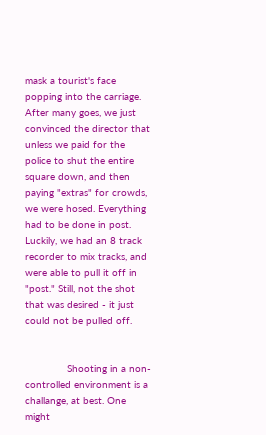mask a tourist's face popping into the carriage. After many goes, we just convinced the director that unless we paid for the police to shut the entire square down, and then paying "extras" for crowds, we were hosed. Everything had to be done in post. Luckily, we had an 8 track recorder to mix tracks, and were able to pull it off in "post." Still, not the shot that was desired - it just could not be pulled off.


              Shooting in a non-controlled environment is a challange, at best. One might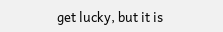get lucky, but it is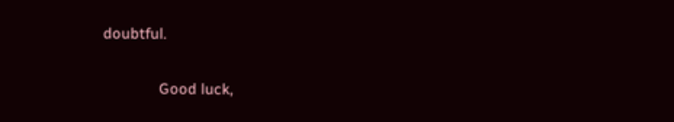doubtful.


              Good luck,